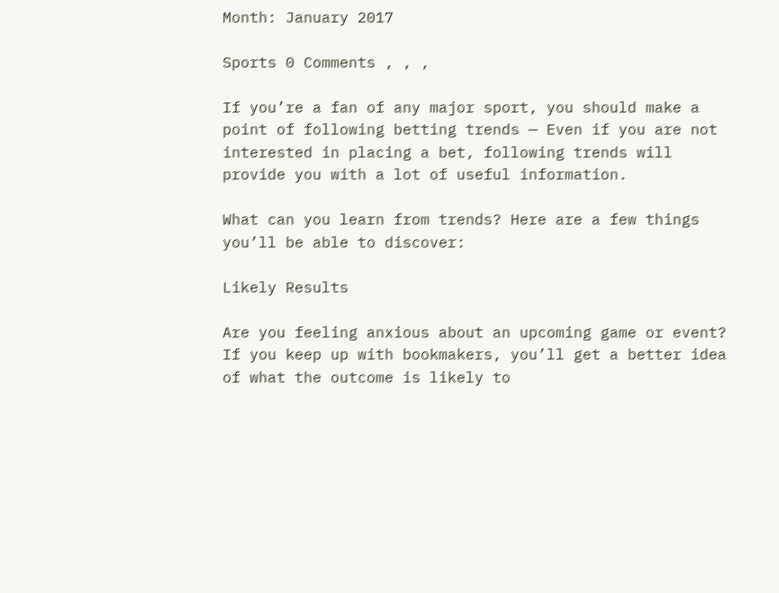Month: January 2017

Sports 0 Comments , , ,

If you’re a fan of any major sport, you should make a point of following betting trends — Even if you are not interested in placing a bet, following trends will provide you with a lot of useful information.

What can you learn from trends? Here are a few things you’ll be able to discover:

Likely Results

Are you feeling anxious about an upcoming game or event? If you keep up with bookmakers, you’ll get a better idea of what the outcome is likely to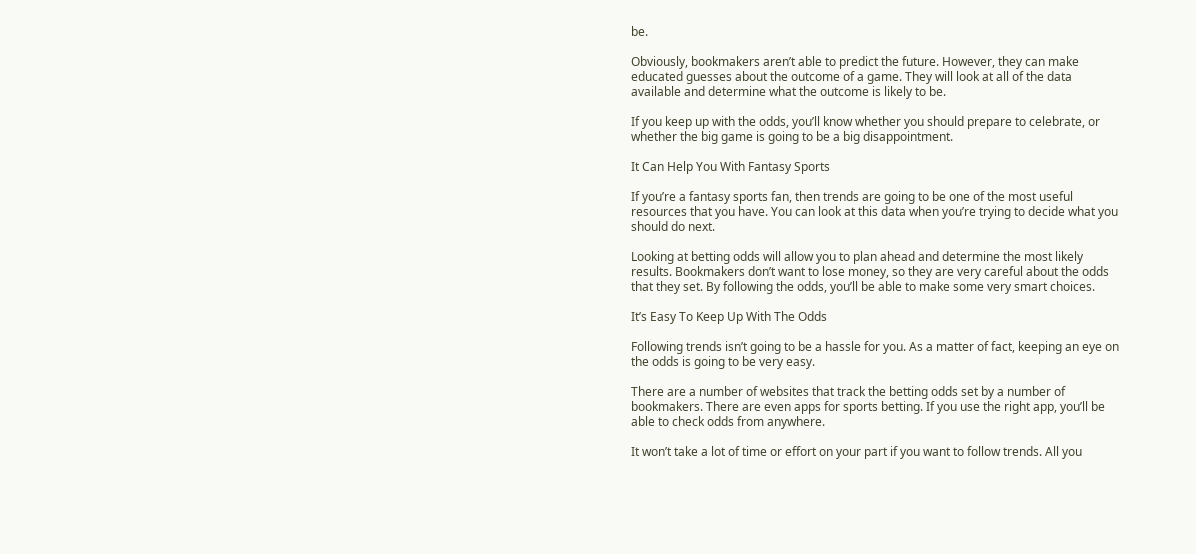be.

Obviously, bookmakers aren’t able to predict the future. However, they can make educated guesses about the outcome of a game. They will look at all of the data available and determine what the outcome is likely to be.

If you keep up with the odds, you’ll know whether you should prepare to celebrate, or whether the big game is going to be a big disappointment.

It Can Help You With Fantasy Sports

If you’re a fantasy sports fan, then trends are going to be one of the most useful resources that you have. You can look at this data when you’re trying to decide what you should do next.

Looking at betting odds will allow you to plan ahead and determine the most likely results. Bookmakers don’t want to lose money, so they are very careful about the odds that they set. By following the odds, you’ll be able to make some very smart choices.

It’s Easy To Keep Up With The Odds

Following trends isn’t going to be a hassle for you. As a matter of fact, keeping an eye on the odds is going to be very easy.

There are a number of websites that track the betting odds set by a number of bookmakers. There are even apps for sports betting. If you use the right app, you’ll be able to check odds from anywhere.

It won’t take a lot of time or effort on your part if you want to follow trends. All you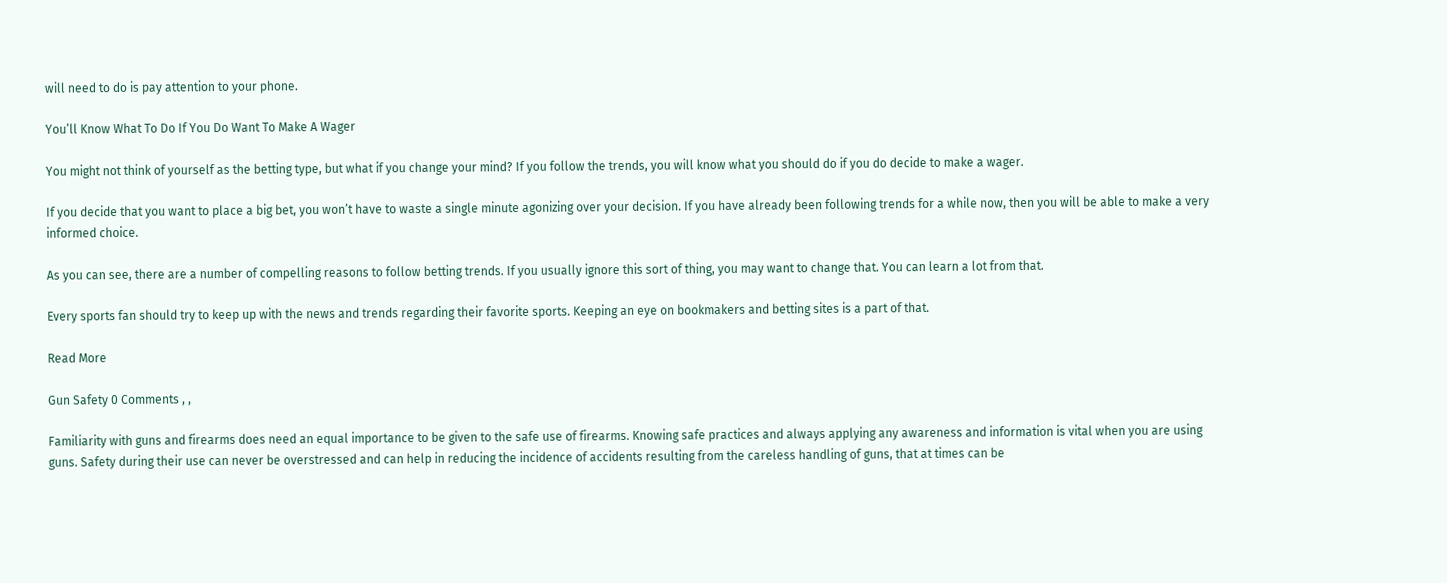will need to do is pay attention to your phone.

You’ll Know What To Do If You Do Want To Make A Wager

You might not think of yourself as the betting type, but what if you change your mind? If you follow the trends, you will know what you should do if you do decide to make a wager.

If you decide that you want to place a big bet, you won’t have to waste a single minute agonizing over your decision. If you have already been following trends for a while now, then you will be able to make a very informed choice.

As you can see, there are a number of compelling reasons to follow betting trends. If you usually ignore this sort of thing, you may want to change that. You can learn a lot from that.

Every sports fan should try to keep up with the news and trends regarding their favorite sports. Keeping an eye on bookmakers and betting sites is a part of that.

Read More

Gun Safety 0 Comments , ,

Familiarity with guns and firearms does need an equal importance to be given to the safe use of firearms. Knowing safe practices and always applying any awareness and information is vital when you are using guns. Safety during their use can never be overstressed and can help in reducing the incidence of accidents resulting from the careless handling of guns, that at times can be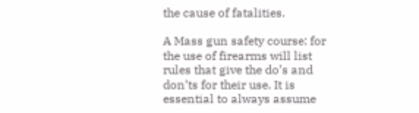the cause of fatalities.

A Mass gun safety course: for the use of firearms will list rules that give the do’s and don’ts for their use. It is essential to always assume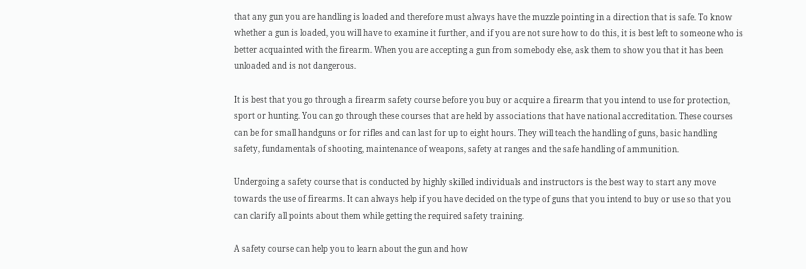that any gun you are handling is loaded and therefore must always have the muzzle pointing in a direction that is safe. To know whether a gun is loaded, you will have to examine it further, and if you are not sure how to do this, it is best left to someone who is better acquainted with the firearm. When you are accepting a gun from somebody else, ask them to show you that it has been unloaded and is not dangerous.

It is best that you go through a firearm safety course before you buy or acquire a firearm that you intend to use for protection, sport or hunting. You can go through these courses that are held by associations that have national accreditation. These courses can be for small handguns or for rifles and can last for up to eight hours. They will teach the handling of guns, basic handling safety, fundamentals of shooting, maintenance of weapons, safety at ranges and the safe handling of ammunition.

Undergoing a safety course that is conducted by highly skilled individuals and instructors is the best way to start any move towards the use of firearms. It can always help if you have decided on the type of guns that you intend to buy or use so that you can clarify all points about them while getting the required safety training.

A safety course can help you to learn about the gun and how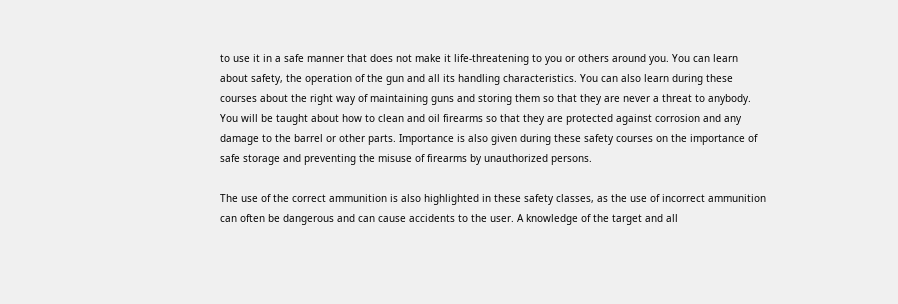to use it in a safe manner that does not make it life-threatening to you or others around you. You can learn about safety, the operation of the gun and all its handling characteristics. You can also learn during these courses about the right way of maintaining guns and storing them so that they are never a threat to anybody. You will be taught about how to clean and oil firearms so that they are protected against corrosion and any damage to the barrel or other parts. Importance is also given during these safety courses on the importance of safe storage and preventing the misuse of firearms by unauthorized persons.

The use of the correct ammunition is also highlighted in these safety classes, as the use of incorrect ammunition can often be dangerous and can cause accidents to the user. A knowledge of the target and all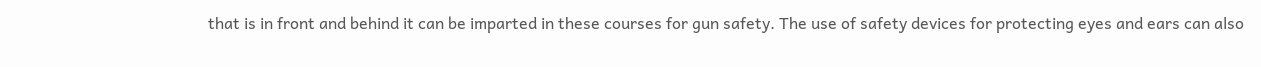that is in front and behind it can be imparted in these courses for gun safety. The use of safety devices for protecting eyes and ears can also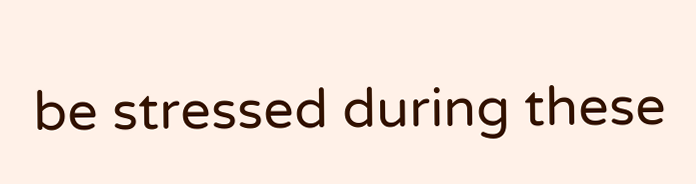be stressed during these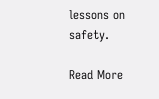lessons on safety.

Read More